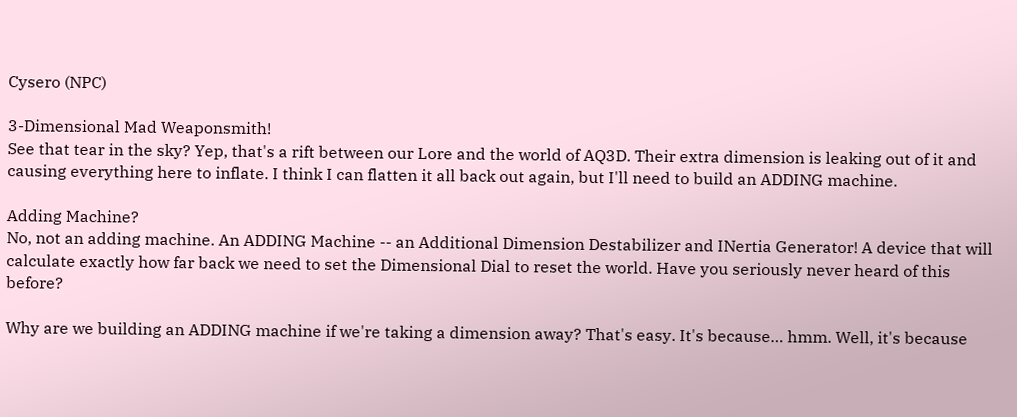Cysero (NPC)

3-Dimensional Mad Weaponsmith!
See that tear in the sky? Yep, that's a rift between our Lore and the world of AQ3D. Their extra dimension is leaking out of it and causing everything here to inflate. I think I can flatten it all back out again, but I'll need to build an ADDING machine.

Adding Machine?
No, not an adding machine. An ADDING Machine -- an Additional Dimension Destabilizer and INertia Generator! A device that will calculate exactly how far back we need to set the Dimensional Dial to reset the world. Have you seriously never heard of this before?

Why are we building an ADDING machine if we're taking a dimension away? That's easy. It's because… hmm. Well, it's because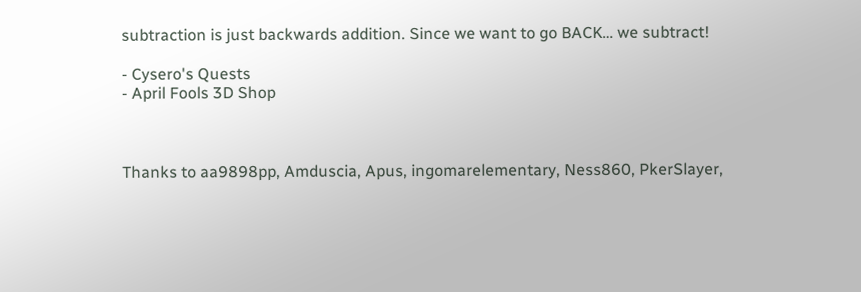subtraction is just backwards addition. Since we want to go BACK… we subtract!

- Cysero's Quests
- April Fools 3D Shop



Thanks to aa9898pp, Amduscia, Apus, ingomarelementary, Ness860, PkerSlayer,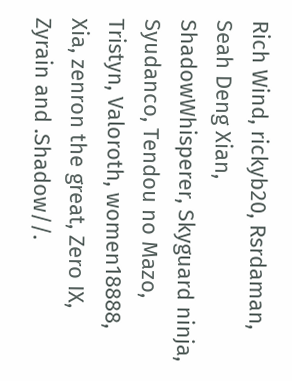Rich Wind, rickyb20, Rsrdaman, Seah Deng Xian, ShadowWhisperer, Skyguard ninja, Syudanco, Tendou no Mazo, Tristyn, Valoroth, women18888, Xia, zenron the great, Zero IX, Zyrain and .Shadow//.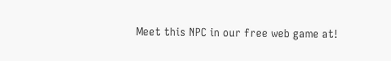Meet this NPC in our free web game at!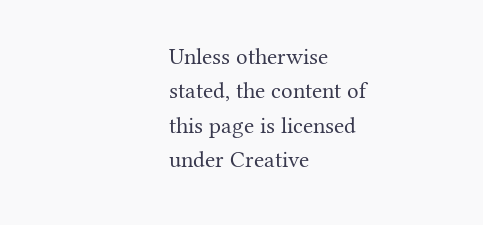Unless otherwise stated, the content of this page is licensed under Creative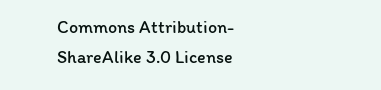Commons Attribution-ShareAlike 3.0 License